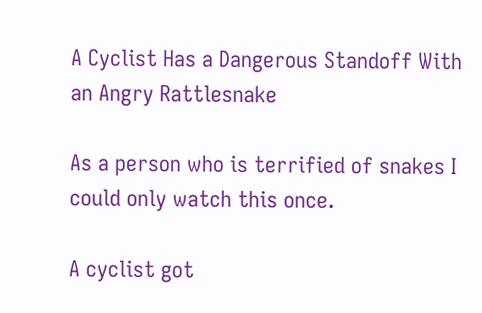A Cyclist Has a Dangerous Standoff With an Angry Rattlesnake

As a person who is terrified of snakes I could only watch this once.

A cyclist got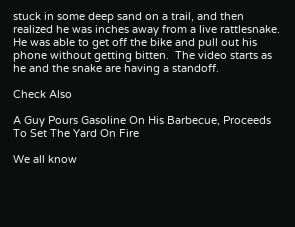stuck in some deep sand on a trail, and then realized he was inches away from a live rattlesnake.  He was able to get off the bike and pull out his phone without getting bitten.  The video starts as he and the snake are having a standoff.

Check Also

A Guy Pours Gasoline On His Barbecue, Proceeds To Set The Yard On Fire

We all know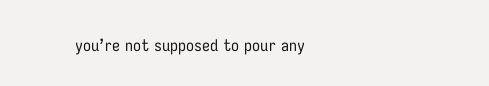you’re not supposed to pour any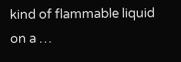kind of flammable liquid on a …